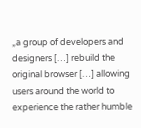„a group of developers and designers […] rebuild the original browser […] allowing users around the world to experience the rather humble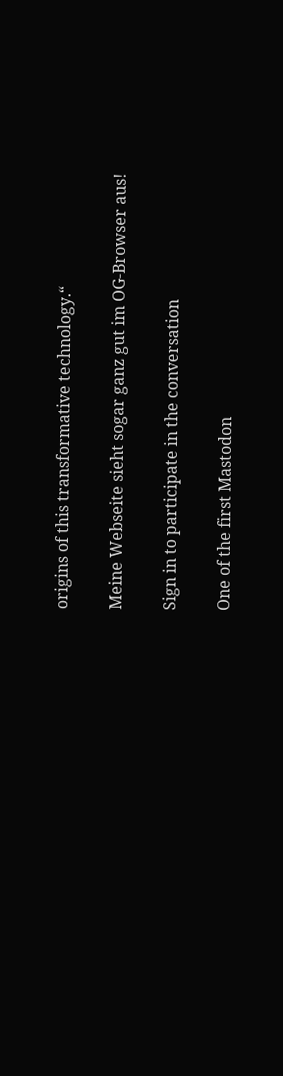origins of this transformative technology.“

Meine Webseite sieht sogar ganz gut im OG-Browser aus!

Sign in to participate in the conversation

One of the first Mastodon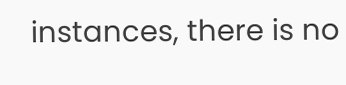instances, there is no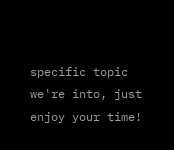specific topic we're into, just enjoy your time!